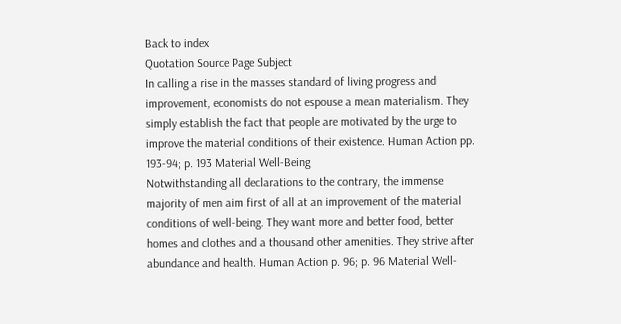Back to index
Quotation Source Page Subject
In calling a rise in the masses standard of living progress and improvement, economists do not espouse a mean materialism. They simply establish the fact that people are motivated by the urge to improve the material conditions of their existence. Human Action pp. 193-94; p. 193 Material Well-Being
Notwithstanding all declarations to the contrary, the immense majority of men aim first of all at an improvement of the material conditions of well-being. They want more and better food, better homes and clothes and a thousand other amenities. They strive after abundance and health. Human Action p. 96; p. 96 Material Well-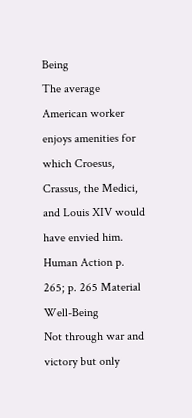Being
The average American worker enjoys amenities for which Croesus, Crassus, the Medici, and Louis XIV would have envied him. Human Action p. 265; p. 265 Material Well-Being
Not through war and victory but only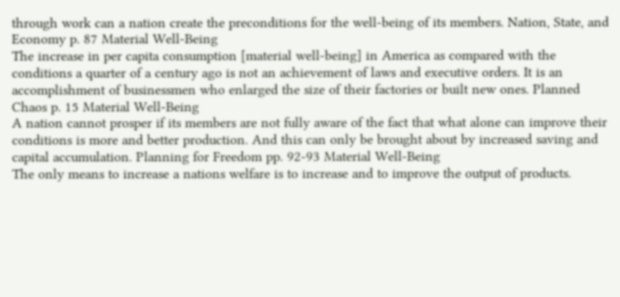through work can a nation create the preconditions for the well-being of its members. Nation, State, and Economy p. 87 Material Well-Being
The increase in per capita consumption [material well-being] in America as compared with the conditions a quarter of a century ago is not an achievement of laws and executive orders. It is an accomplishment of businessmen who enlarged the size of their factories or built new ones. Planned Chaos p. 15 Material Well-Being
A nation cannot prosper if its members are not fully aware of the fact that what alone can improve their conditions is more and better production. And this can only be brought about by increased saving and capital accumulation. Planning for Freedom pp. 92-93 Material Well-Being
The only means to increase a nations welfare is to increase and to improve the output of products.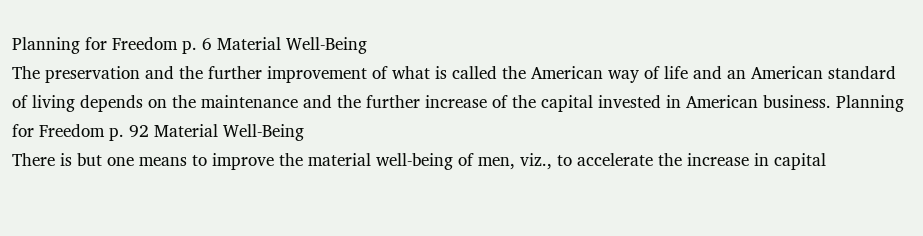Planning for Freedom p. 6 Material Well-Being
The preservation and the further improvement of what is called the American way of life and an American standard of living depends on the maintenance and the further increase of the capital invested in American business. Planning for Freedom p. 92 Material Well-Being
There is but one means to improve the material well-being of men, viz., to accelerate the increase in capital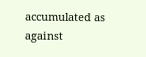accumulated as against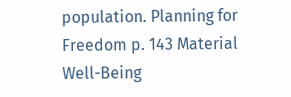population. Planning for Freedom p. 143 Material Well-Being